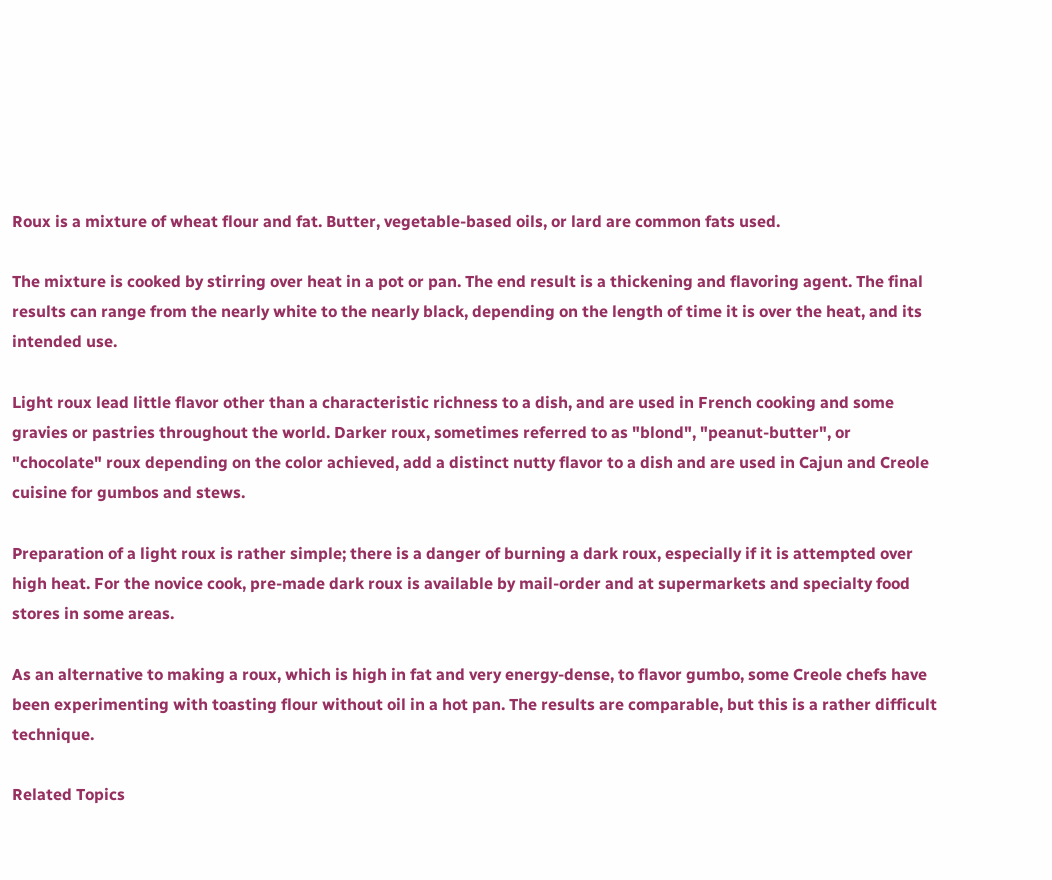Roux is a mixture of wheat flour and fat. Butter, vegetable-based oils, or lard are common fats used.

The mixture is cooked by stirring over heat in a pot or pan. The end result is a thickening and flavoring agent. The final results can range from the nearly white to the nearly black, depending on the length of time it is over the heat, and its intended use.

Light roux lead little flavor other than a characteristic richness to a dish, and are used in French cooking and some gravies or pastries throughout the world. Darker roux, sometimes referred to as "blond", "peanut-butter", or "chocolate" roux depending on the color achieved, add a distinct nutty flavor to a dish and are used in Cajun and Creole cuisine for gumbos and stews.

Preparation of a light roux is rather simple; there is a danger of burning a dark roux, especially if it is attempted over high heat. For the novice cook, pre-made dark roux is available by mail-order and at supermarkets and specialty food stores in some areas.

As an alternative to making a roux, which is high in fat and very energy-dense, to flavor gumbo, some Creole chefs have been experimenting with toasting flour without oil in a hot pan. The results are comparable, but this is a rather difficult technique.

Related Topics